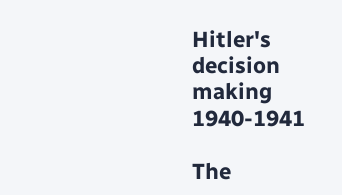Hitler's decision making 1940-1941

The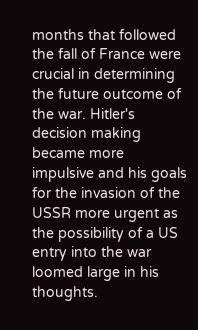months that followed the fall of France were crucial in determining the future outcome of the war. Hitler's decision making became more impulsive and his goals for the invasion of the USSR more urgent as the possibility of a US entry into the war loomed large in his thoughts.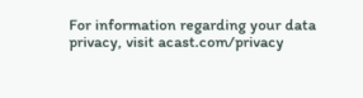For information regarding your data privacy, visit acast.com/privacy